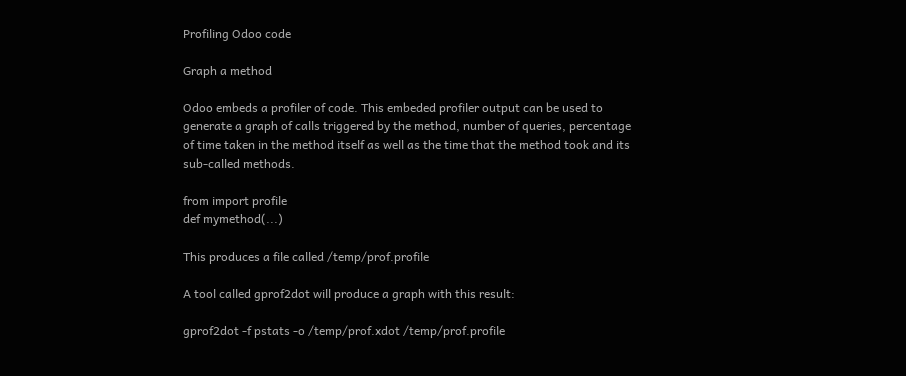Profiling Odoo code

Graph a method

Odoo embeds a profiler of code. This embeded profiler output can be used to generate a graph of calls triggered by the method, number of queries, percentage of time taken in the method itself as well as the time that the method took and its sub-called methods.

from import profile
def mymethod(...)

This produces a file called /temp/prof.profile

A tool called gprof2dot will produce a graph with this result:

gprof2dot -f pstats -o /temp/prof.xdot /temp/prof.profile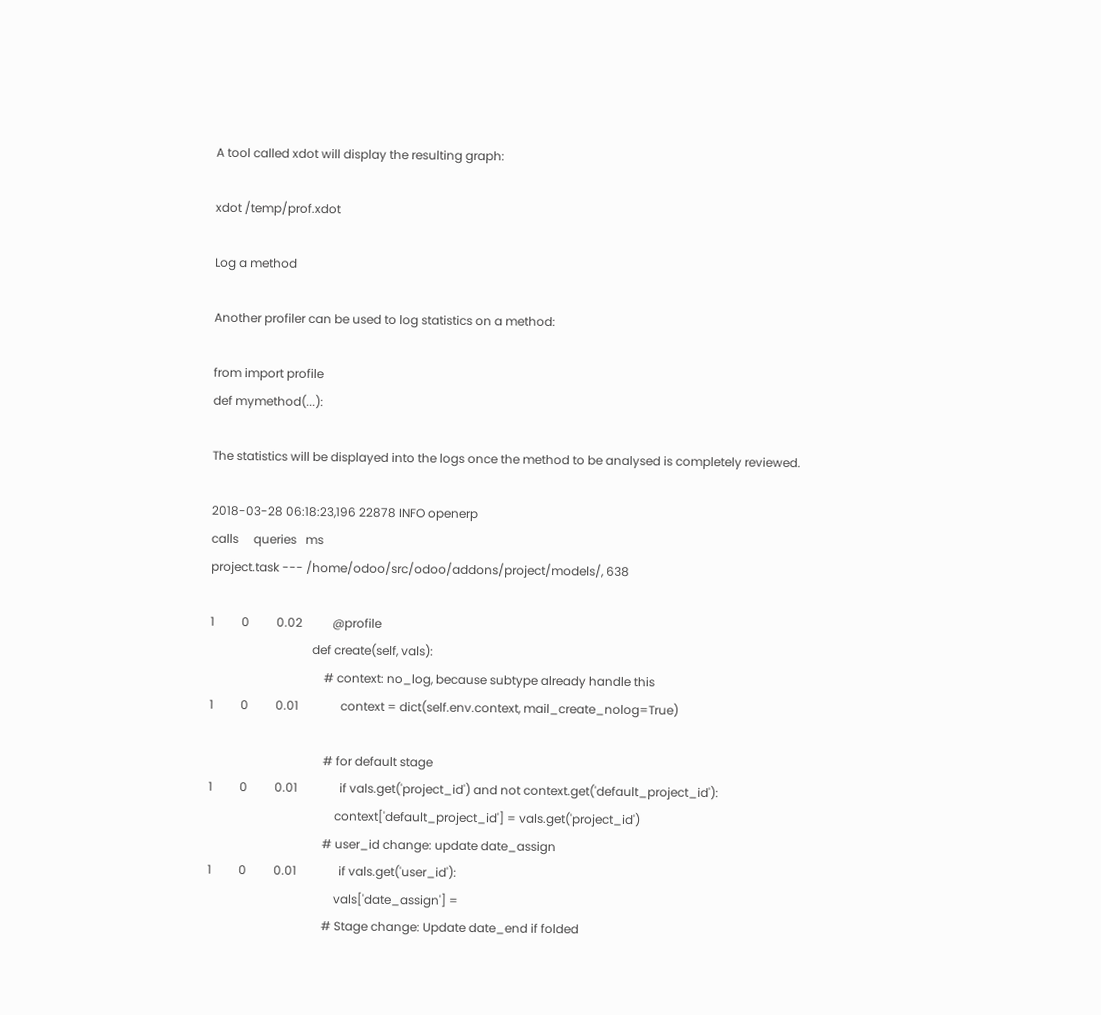A tool called xdot will display the resulting graph:

xdot /temp/prof.xdot

Log a method

Another profiler can be used to log statistics on a method:

from import profile
def mymethod(...):

The statistics will be displayed into the logs once the method to be analysed is completely reviewed.

2018-03-28 06:18:23,196 22878 INFO openerp
calls     queries   ms
project.task --- /home/odoo/src/odoo/addons/project/models/, 638

1         0         0.02          @profile
                                  def create(self, vals):
                                      # context: no_log, because subtype already handle this
1         0         0.01              context = dict(self.env.context, mail_create_nolog=True)

                                      # for default stage
1         0         0.01              if vals.get('project_id') and not context.get('default_project_id'):
                                          context['default_project_id'] = vals.get('project_id')
                                      # user_id change: update date_assign
1         0         0.01              if vals.get('user_id'):
                                          vals['date_assign'] =
                                      # Stage change: Update date_end if folded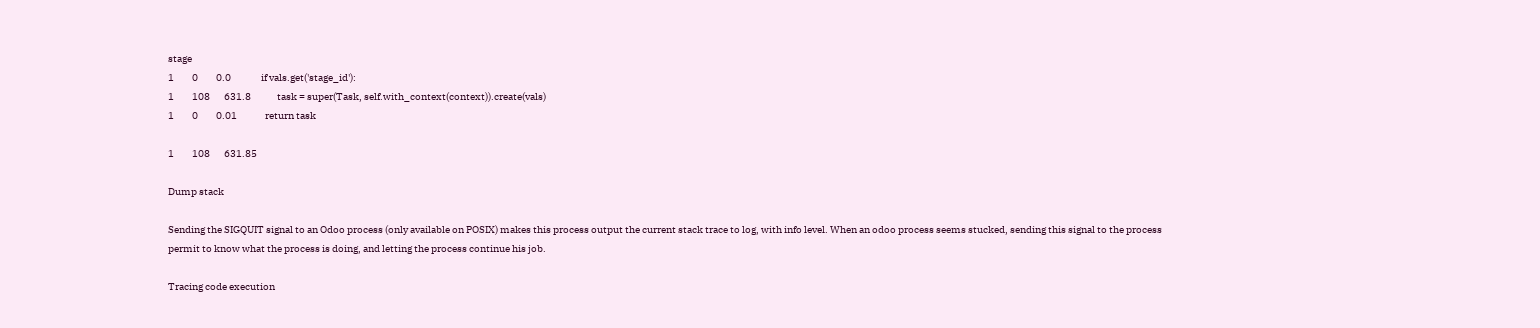stage
1         0         0.0               if vals.get('stage_id'):
1         108       631.8             task = super(Task, self.with_context(context)).create(vals)
1         0         0.01              return task

1         108       631.85

Dump stack

Sending the SIGQUIT signal to an Odoo process (only available on POSIX) makes this process output the current stack trace to log, with info level. When an odoo process seems stucked, sending this signal to the process permit to know what the process is doing, and letting the process continue his job.

Tracing code execution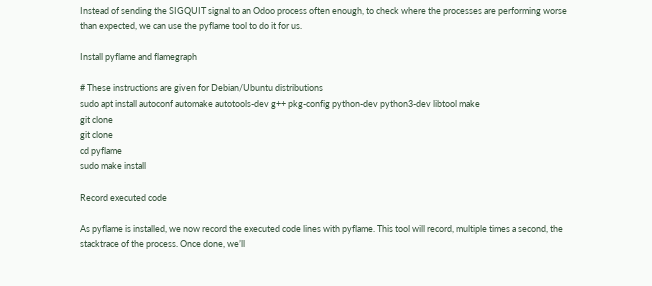Instead of sending the SIGQUIT signal to an Odoo process often enough, to check where the processes are performing worse than expected, we can use the pyflame tool to do it for us.

Install pyflame and flamegraph

# These instructions are given for Debian/Ubuntu distributions
sudo apt install autoconf automake autotools-dev g++ pkg-config python-dev python3-dev libtool make
git clone
git clone
cd pyflame
sudo make install

Record executed code

As pyflame is installed, we now record the executed code lines with pyflame. This tool will record, multiple times a second, the stacktrace of the process. Once done, we’ll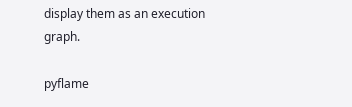display them as an execution graph.

pyflame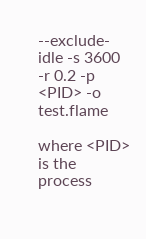--exclude-idle -s 3600 -r 0.2 -p <PID> -o test.flame

where <PID> is the process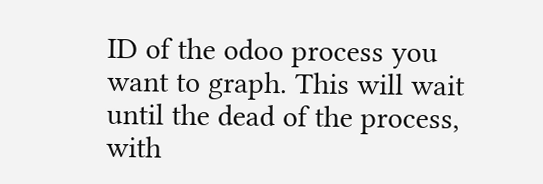ID of the odoo process you want to graph. This will wait until the dead of the process, with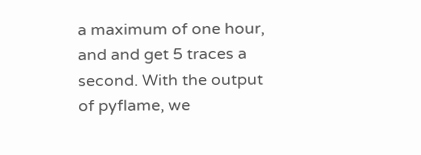a maximum of one hour, and and get 5 traces a second. With the output of pyflame, we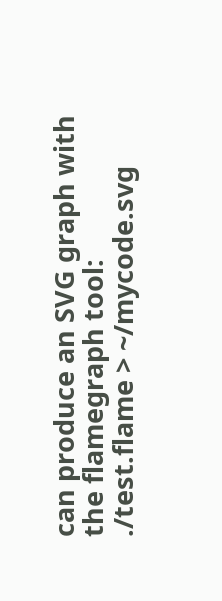can produce an SVG graph with the flamegraph tool: ./test.flame > ~/mycode.svg